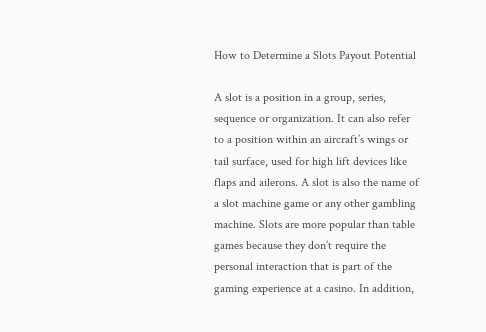How to Determine a Slots Payout Potential

A slot is a position in a group, series, sequence or organization. It can also refer to a position within an aircraft’s wings or tail surface, used for high lift devices like flaps and ailerons. A slot is also the name of a slot machine game or any other gambling machine. Slots are more popular than table games because they don’t require the personal interaction that is part of the gaming experience at a casino. In addition,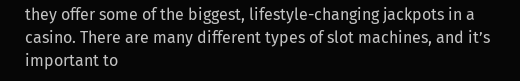they offer some of the biggest, lifestyle-changing jackpots in a casino. There are many different types of slot machines, and it’s important to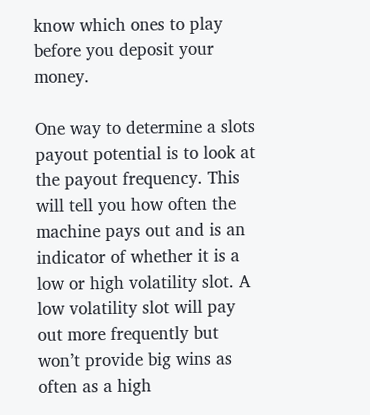know which ones to play before you deposit your money.

One way to determine a slots payout potential is to look at the payout frequency. This will tell you how often the machine pays out and is an indicator of whether it is a low or high volatility slot. A low volatility slot will pay out more frequently but won’t provide big wins as often as a high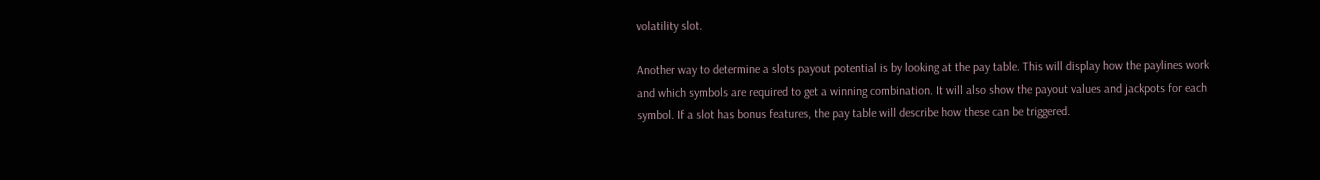volatility slot.

Another way to determine a slots payout potential is by looking at the pay table. This will display how the paylines work and which symbols are required to get a winning combination. It will also show the payout values and jackpots for each symbol. If a slot has bonus features, the pay table will describe how these can be triggered.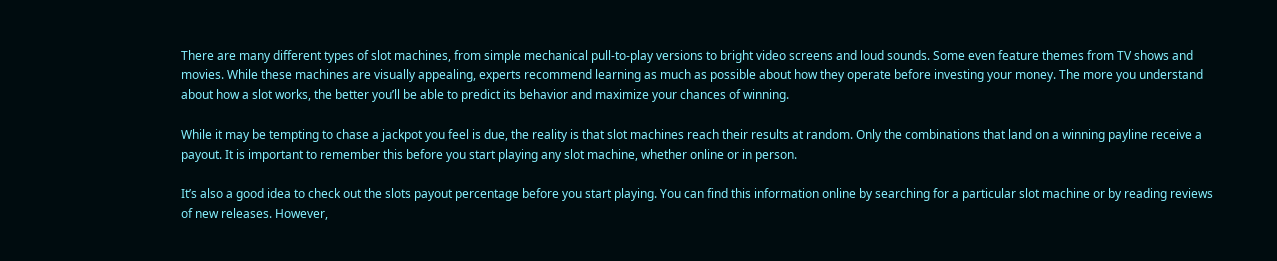There are many different types of slot machines, from simple mechanical pull-to-play versions to bright video screens and loud sounds. Some even feature themes from TV shows and movies. While these machines are visually appealing, experts recommend learning as much as possible about how they operate before investing your money. The more you understand about how a slot works, the better you’ll be able to predict its behavior and maximize your chances of winning.

While it may be tempting to chase a jackpot you feel is due, the reality is that slot machines reach their results at random. Only the combinations that land on a winning payline receive a payout. It is important to remember this before you start playing any slot machine, whether online or in person.

It’s also a good idea to check out the slots payout percentage before you start playing. You can find this information online by searching for a particular slot machine or by reading reviews of new releases. However,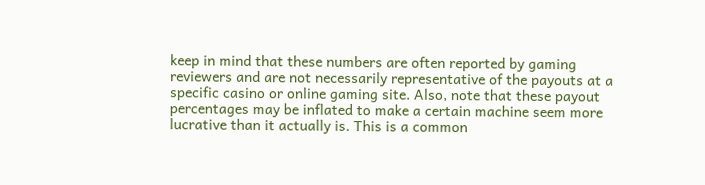keep in mind that these numbers are often reported by gaming reviewers and are not necessarily representative of the payouts at a specific casino or online gaming site. Also, note that these payout percentages may be inflated to make a certain machine seem more lucrative than it actually is. This is a common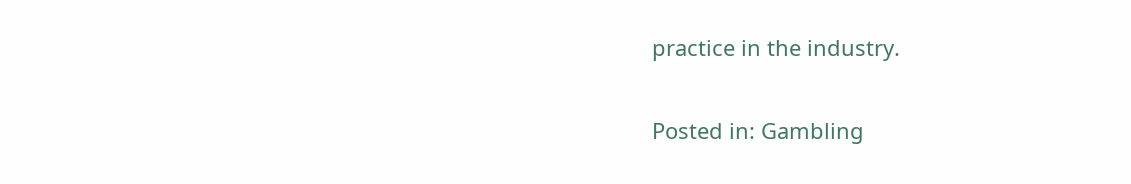practice in the industry.

Posted in: Gambling